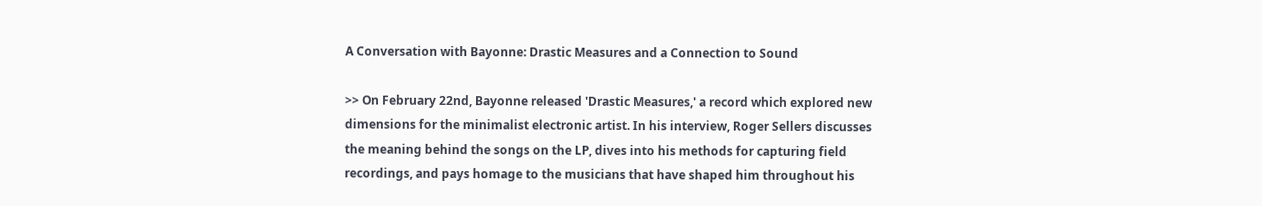A Conversation with Bayonne: Drastic Measures and a Connection to Sound

>> On February 22nd, Bayonne released 'Drastic Measures,' a record which explored new dimensions for the minimalist electronic artist. In his interview, Roger Sellers discusses the meaning behind the songs on the LP, dives into his methods for capturing field recordings, and pays homage to the musicians that have shaped him throughout his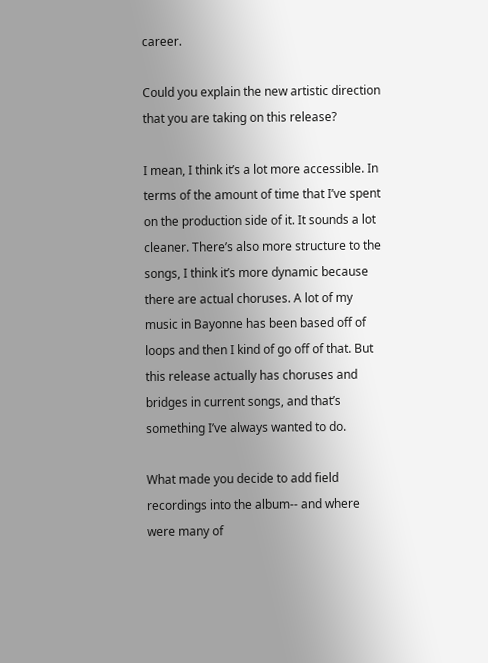career.

Could you explain the new artistic direction that you are taking on this release?

I mean, I think it’s a lot more accessible. In terms of the amount of time that I’ve spent on the production side of it. It sounds a lot cleaner. There’s also more structure to the songs, I think it’s more dynamic because there are actual choruses. A lot of my music in Bayonne has been based off of loops and then I kind of go off of that. But this release actually has choruses and bridges in current songs, and that’s something I’ve always wanted to do.

What made you decide to add field recordings into the album-- and where were many of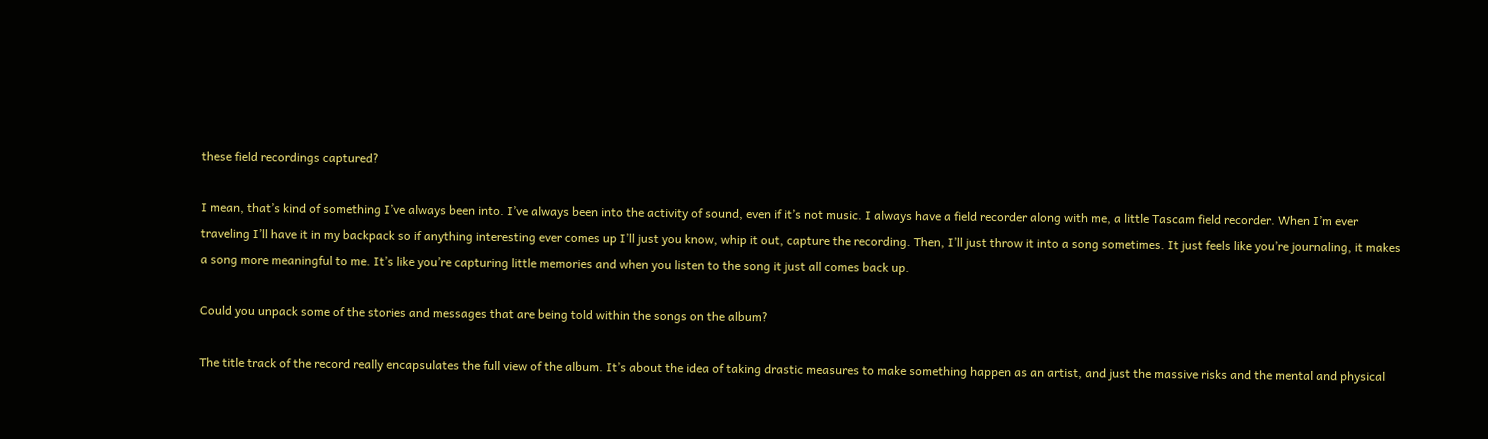these field recordings captured?

I mean, that’s kind of something I’ve always been into. I’ve always been into the activity of sound, even if it’s not music. I always have a field recorder along with me, a little Tascam field recorder. When I’m ever traveling I’ll have it in my backpack so if anything interesting ever comes up I’ll just you know, whip it out, capture the recording. Then, I’ll just throw it into a song sometimes. It just feels like you’re journaling, it makes a song more meaningful to me. It’s like you’re capturing little memories and when you listen to the song it just all comes back up.

Could you unpack some of the stories and messages that are being told within the songs on the album?

The title track of the record really encapsulates the full view of the album. It’s about the idea of taking drastic measures to make something happen as an artist, and just the massive risks and the mental and physical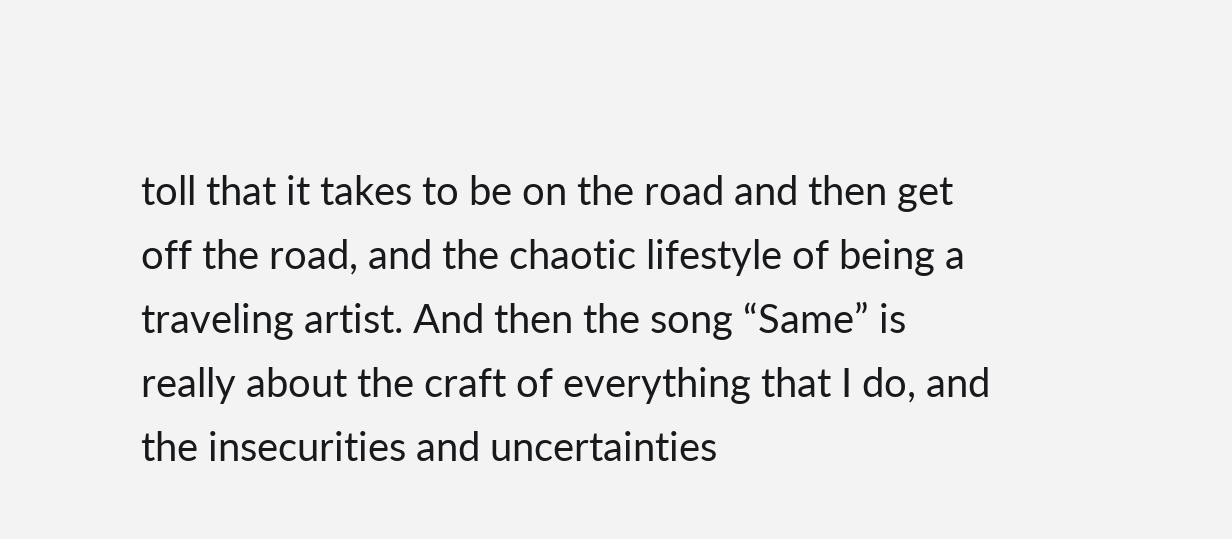toll that it takes to be on the road and then get off the road, and the chaotic lifestyle of being a traveling artist. And then the song “Same” is really about the craft of everything that I do, and the insecurities and uncertainties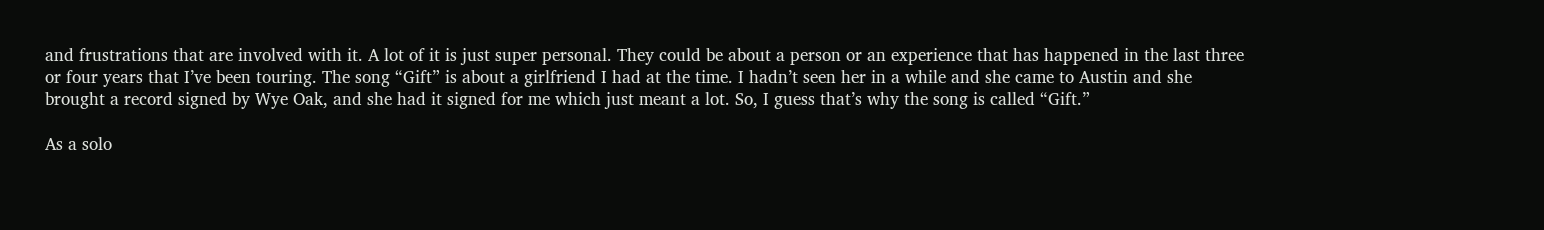and frustrations that are involved with it. A lot of it is just super personal. They could be about a person or an experience that has happened in the last three or four years that I’ve been touring. The song “Gift” is about a girlfriend I had at the time. I hadn’t seen her in a while and she came to Austin and she brought a record signed by Wye Oak, and she had it signed for me which just meant a lot. So, I guess that’s why the song is called “Gift.”

As a solo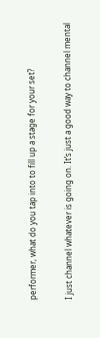performer, what do you tap into to fill up a stage for your set?

I just channel whatever is going on. It’s just a good way to channel mental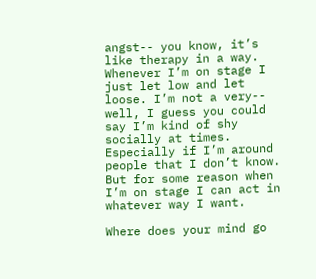angst-- you know, it’s like therapy in a way. Whenever I’m on stage I just let low and let loose. I’m not a very-- well, I guess you could say I’m kind of shy socially at times. Especially if I’m around people that I don’t know. But for some reason when I’m on stage I can act in whatever way I want.

Where does your mind go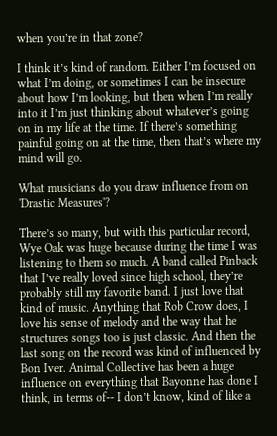when you’re in that zone?

I think it’s kind of random. Either I’m focused on what I’m doing, or sometimes I can be insecure about how I’m looking, but then when I’m really into it I’m just thinking about whatever’s going on in my life at the time. If there’s something painful going on at the time, then that’s where my mind will go.

What musicians do you draw influence from on 'Drastic Measures'?

There’s so many, but with this particular record, Wye Oak was huge because during the time I was listening to them so much. A band called Pinback that I’ve really loved since high school, they’re probably still my favorite band. I just love that kind of music. Anything that Rob Crow does, I love his sense of melody and the way that he structures songs too is just classic. And then the last song on the record was kind of influenced by Bon Iver. Animal Collective has been a huge influence on everything that Bayonne has done I think, in terms of-- I don’t know, kind of like a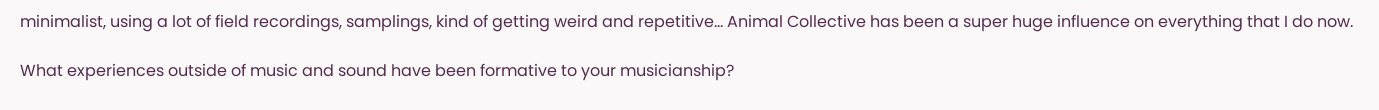minimalist, using a lot of field recordings, samplings, kind of getting weird and repetitive… Animal Collective has been a super huge influence on everything that I do now.

What experiences outside of music and sound have been formative to your musicianship?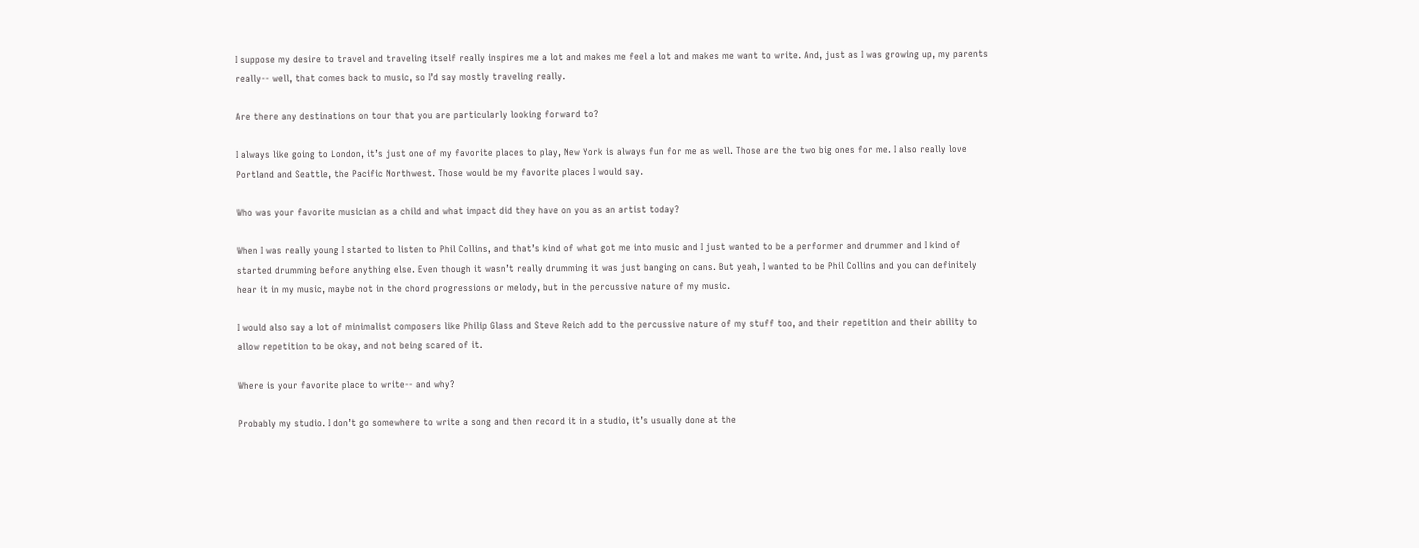I suppose my desire to travel and traveling itself really inspires me a lot and makes me feel a lot and makes me want to write. And, just as I was growing up, my parents really-- well, that comes back to music, so I’d say mostly traveling really.

Are there any destinations on tour that you are particularly looking forward to?

I always like going to London, it’s just one of my favorite places to play, New York is always fun for me as well. Those are the two big ones for me. I also really love Portland and Seattle, the Pacific Northwest. Those would be my favorite places I would say.

Who was your favorite musician as a child and what impact did they have on you as an artist today?

When I was really young I started to listen to Phil Collins, and that’s kind of what got me into music and I just wanted to be a performer and drummer and I kind of started drumming before anything else. Even though it wasn’t really drumming it was just banging on cans. But yeah, I wanted to be Phil Collins and you can definitely hear it in my music, maybe not in the chord progressions or melody, but in the percussive nature of my music.

I would also say a lot of minimalist composers like Philip Glass and Steve Reich add to the percussive nature of my stuff too, and their repetition and their ability to allow repetition to be okay, and not being scared of it.

Where is your favorite place to write-- and why?

Probably my studio. I don’t go somewhere to write a song and then record it in a studio, it’s usually done at the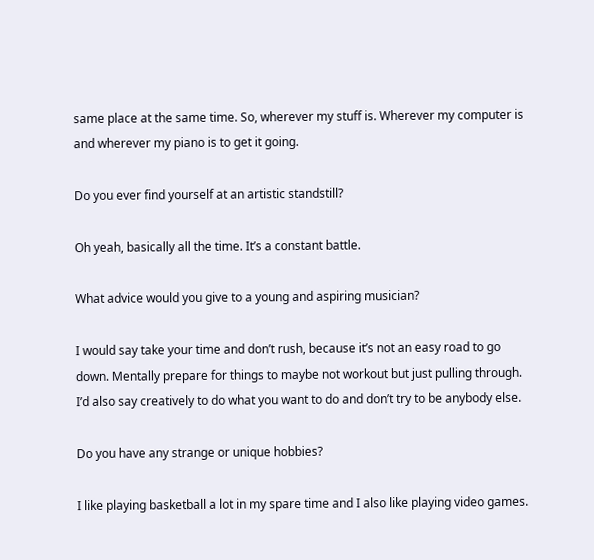same place at the same time. So, wherever my stuff is. Wherever my computer is and wherever my piano is to get it going.

Do you ever find yourself at an artistic standstill?

Oh yeah, basically all the time. It’s a constant battle.

What advice would you give to a young and aspiring musician?

I would say take your time and don’t rush, because it’s not an easy road to go down. Mentally prepare for things to maybe not workout but just pulling through. I’d also say creatively to do what you want to do and don’t try to be anybody else.

Do you have any strange or unique hobbies?

I like playing basketball a lot in my spare time and I also like playing video games.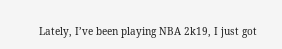Lately, I’ve been playing NBA 2k19, I just got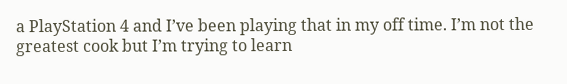a PlayStation 4 and I’ve been playing that in my off time. I’m not the greatest cook but I’m trying to learn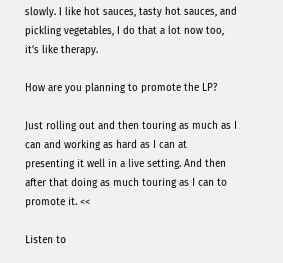slowly. I like hot sauces, tasty hot sauces, and pickling vegetables, I do that a lot now too, it’s like therapy.

How are you planning to promote the LP?

Just rolling out and then touring as much as I can and working as hard as I can at presenting it well in a live setting. And then after that doing as much touring as I can to promote it. <<

Listen to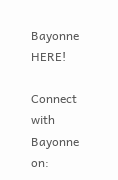Bayonne HERE!

Connect with Bayonne on: